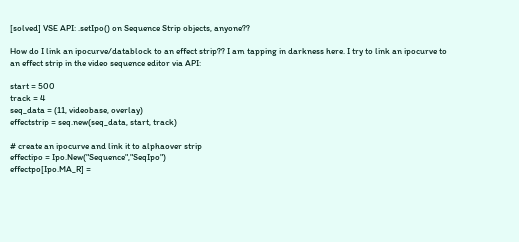[solved] VSE API: .setIpo() on Sequence Strip objects, anyone??

How do I link an ipocurve/datablock to an effect strip?? I am tapping in darkness here. I try to link an ipocurve to an effect strip in the video sequence editor via API:

start = 500
track = 4
seq_data = (11, videobase, overlay)
effectstrip = seq.new(seq_data, start, track)

# create an ipocurve and link it to alphaover strip
effectipo = Ipo.New("Sequence","SeqIpo")
effectpo[Ipo.MA_R] =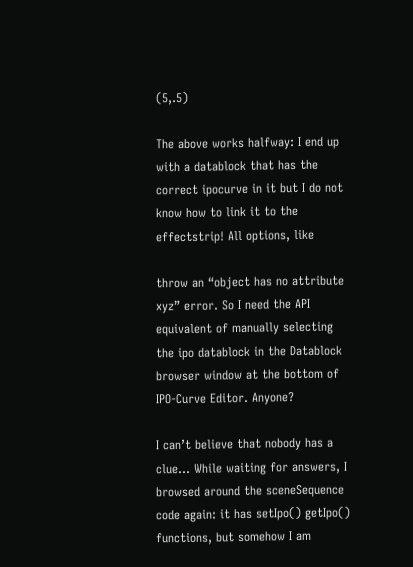(5,.5)

The above works halfway: I end up with a datablock that has the correct ipocurve in it but I do not know how to link it to the effectstrip! All options, like

throw an “object has no attribute xyz” error. So I need the API equivalent of manually selecting the ipo datablock in the Datablock browser window at the bottom of IPO-Curve Editor. Anyone?

I can’t believe that nobody has a clue… While waiting for answers, I browsed around the sceneSequence code again: it has setIpo() getIpo() functions, but somehow I am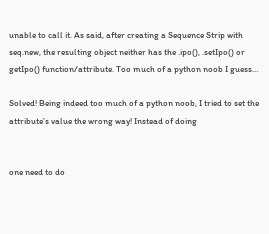unable to call it. As said, after creating a Sequence Strip with seq.new, the resulting object neither has the .ipo(), .setIpo() or getIpo() function/attribute. Too much of a python noob I guess…

Solved! Being indeed too much of a python noob, I tried to set the attribute’s value the wrong way! Instead of doing


one need to do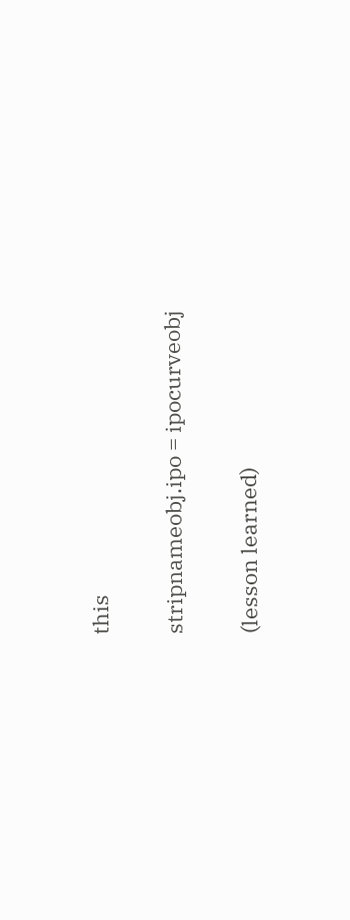this

stripnameobj.ipo = ipocurveobj

(lesson learned)